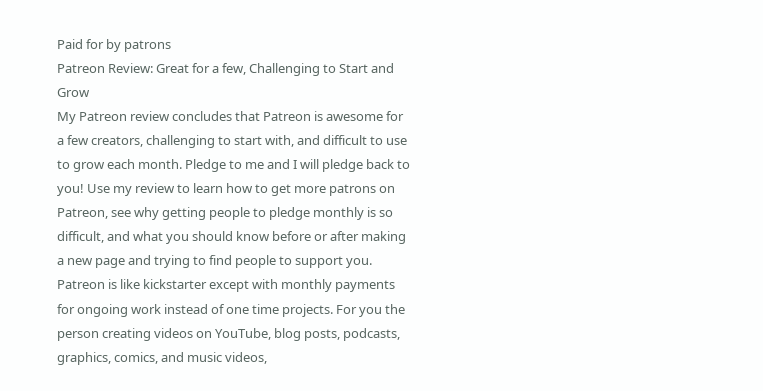Paid for by patrons
Patreon Review: Great for a few, Challenging to Start and Grow
My Patreon review concludes that Patreon is awesome for a few creators, challenging to start with, and difficult to use to grow each month. Pledge to me and I will pledge back to you! Use my review to learn how to get more patrons on Patreon, see why getting people to pledge monthly is so difficult, and what you should know before or after making a new page and trying to find people to support you. Patreon is like kickstarter except with monthly payments for ongoing work instead of one time projects. For you the person creating videos on YouTube, blog posts, podcasts, graphics, comics, and music videos,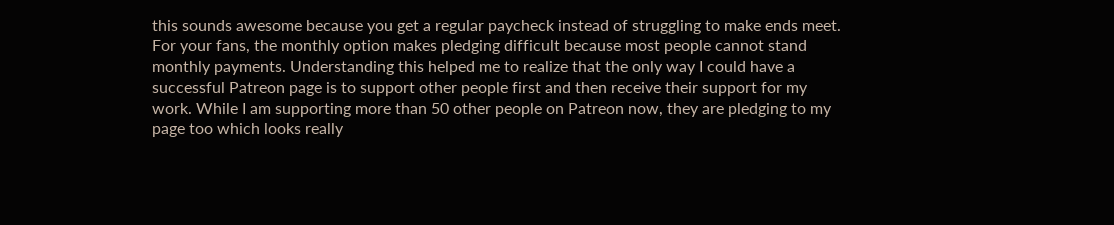this sounds awesome because you get a regular paycheck instead of struggling to make ends meet. For your fans, the monthly option makes pledging difficult because most people cannot stand monthly payments. Understanding this helped me to realize that the only way I could have a successful Patreon page is to support other people first and then receive their support for my work. While I am supporting more than 50 other people on Patreon now, they are pledging to my page too which looks really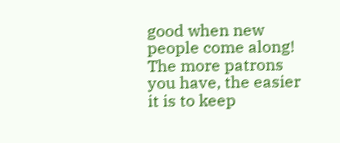good when new people come along! The more patrons you have, the easier it is to keep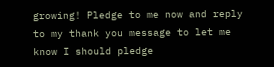growing! Pledge to me now and reply to my thank you message to let me know I should pledge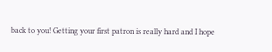back to you! Getting your first patron is really hard and I hope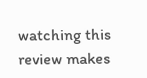watching this review makes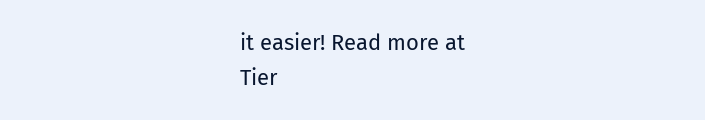it easier! Read more at
Tier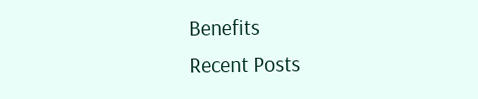Benefits
Recent Posts